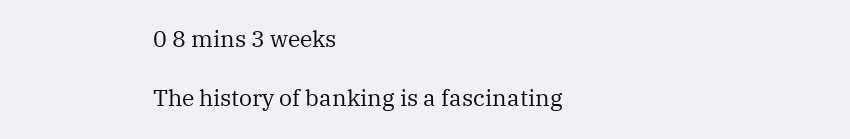0 8 mins 3 weeks

The history of banking is a fascinating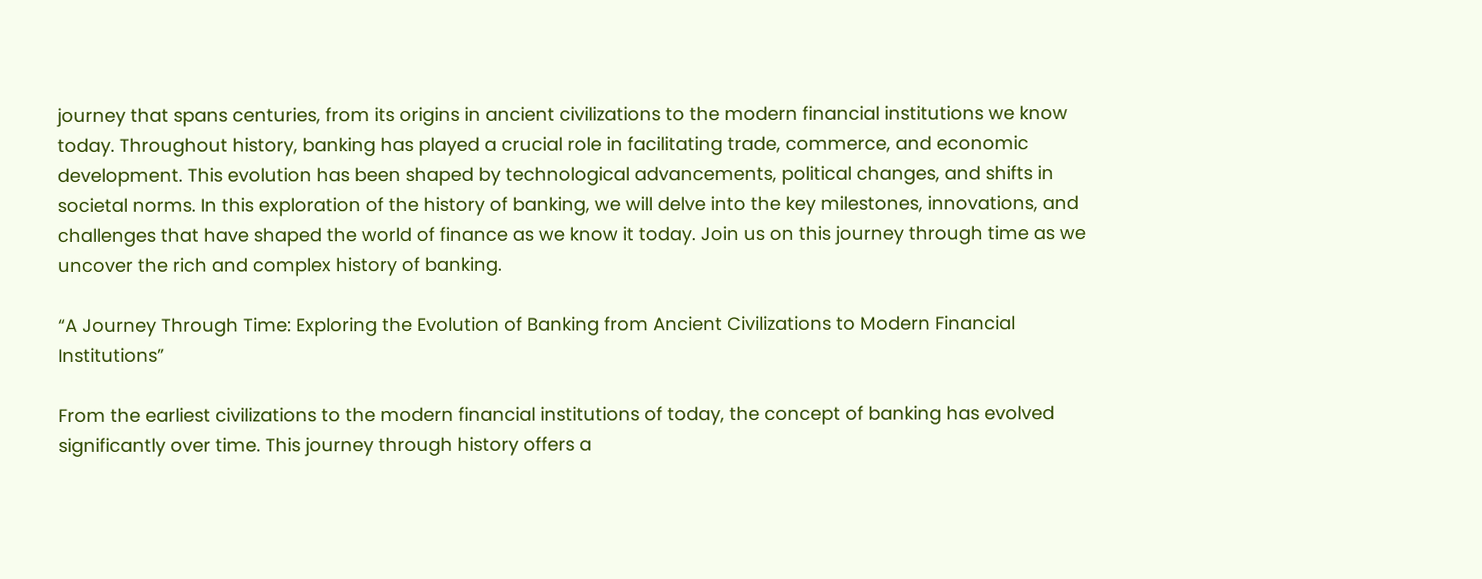journey that spans centuries, from its origins in ancient civilizations to the modern financial institutions we know today. Throughout history, banking has played a crucial role in facilitating trade, commerce, and economic development. This evolution has been shaped by technological advancements, political changes, and shifts in societal norms. In this exploration of the history of banking, we will delve into the key milestones, innovations, and challenges that have shaped the world of finance as we know it today. Join us on this journey through time as we uncover the rich and complex history of banking.

“A Journey Through Time: Exploring the Evolution of Banking from Ancient Civilizations to Modern Financial Institutions”

From the earliest civilizations to the modern financial institutions of today, the concept of banking has evolved significantly over time. This journey through history offers a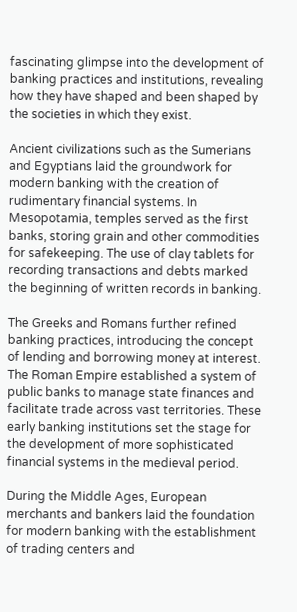fascinating glimpse into the development of banking practices and institutions, revealing how they have shaped and been shaped by the societies in which they exist.

Ancient civilizations such as the Sumerians and Egyptians laid the groundwork for modern banking with the creation of rudimentary financial systems. In Mesopotamia, temples served as the first banks, storing grain and other commodities for safekeeping. The use of clay tablets for recording transactions and debts marked the beginning of written records in banking.

The Greeks and Romans further refined banking practices, introducing the concept of lending and borrowing money at interest. The Roman Empire established a system of public banks to manage state finances and facilitate trade across vast territories. These early banking institutions set the stage for the development of more sophisticated financial systems in the medieval period.

During the Middle Ages, European merchants and bankers laid the foundation for modern banking with the establishment of trading centers and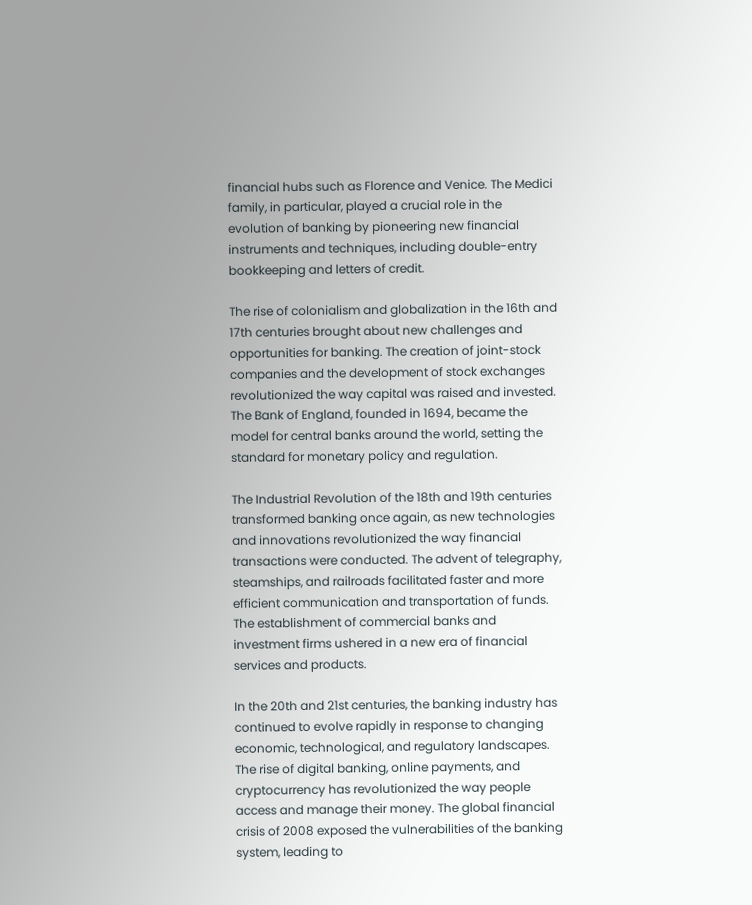financial hubs such as Florence and Venice. The Medici family, in particular, played a crucial role in the evolution of banking by pioneering new financial instruments and techniques, including double-entry bookkeeping and letters of credit.

The rise of colonialism and globalization in the 16th and 17th centuries brought about new challenges and opportunities for banking. The creation of joint-stock companies and the development of stock exchanges revolutionized the way capital was raised and invested. The Bank of England, founded in 1694, became the model for central banks around the world, setting the standard for monetary policy and regulation.

The Industrial Revolution of the 18th and 19th centuries transformed banking once again, as new technologies and innovations revolutionized the way financial transactions were conducted. The advent of telegraphy, steamships, and railroads facilitated faster and more efficient communication and transportation of funds. The establishment of commercial banks and investment firms ushered in a new era of financial services and products.

In the 20th and 21st centuries, the banking industry has continued to evolve rapidly in response to changing economic, technological, and regulatory landscapes. The rise of digital banking, online payments, and cryptocurrency has revolutionized the way people access and manage their money. The global financial crisis of 2008 exposed the vulnerabilities of the banking system, leading to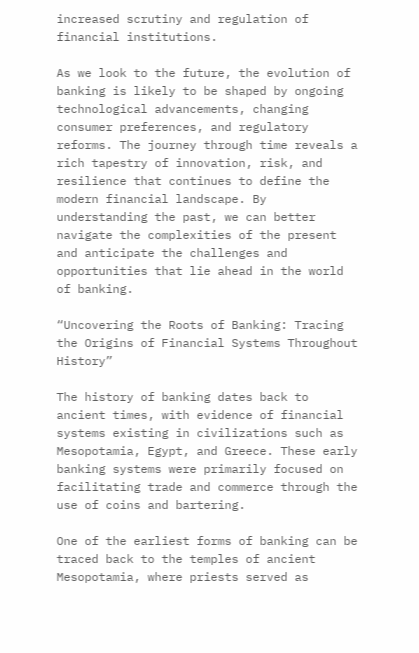increased scrutiny and regulation of financial institutions.

As we look to the future, the evolution of banking is likely to be shaped by ongoing technological advancements, changing consumer preferences, and regulatory reforms. The journey through time reveals a rich tapestry of innovation, risk, and resilience that continues to define the modern financial landscape. By understanding the past, we can better navigate the complexities of the present and anticipate the challenges and opportunities that lie ahead in the world of banking.

“Uncovering the Roots of Banking: Tracing the Origins of Financial Systems Throughout History”

The history of banking dates back to ancient times, with evidence of financial systems existing in civilizations such as Mesopotamia, Egypt, and Greece. These early banking systems were primarily focused on facilitating trade and commerce through the use of coins and bartering.

One of the earliest forms of banking can be traced back to the temples of ancient Mesopotamia, where priests served as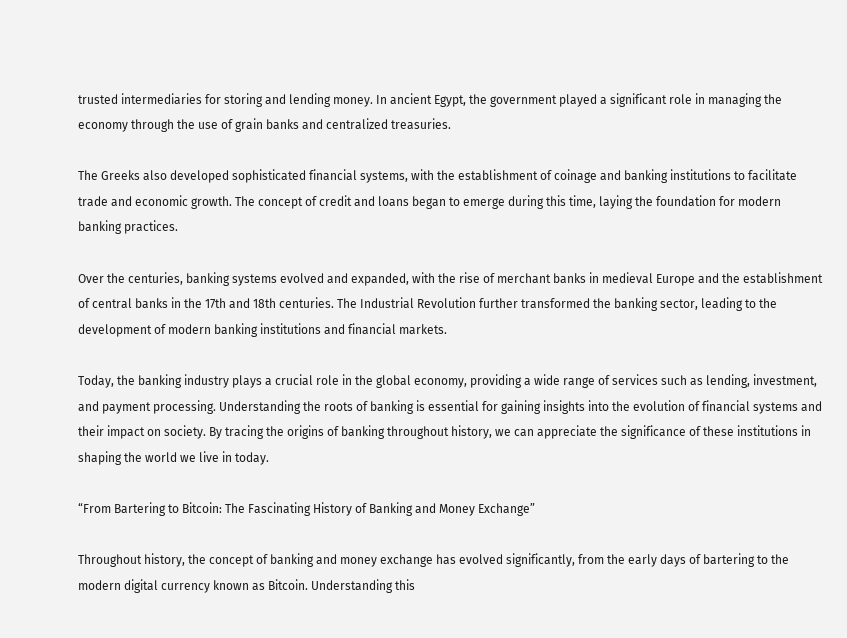trusted intermediaries for storing and lending money. In ancient Egypt, the government played a significant role in managing the economy through the use of grain banks and centralized treasuries.

The Greeks also developed sophisticated financial systems, with the establishment of coinage and banking institutions to facilitate trade and economic growth. The concept of credit and loans began to emerge during this time, laying the foundation for modern banking practices.

Over the centuries, banking systems evolved and expanded, with the rise of merchant banks in medieval Europe and the establishment of central banks in the 17th and 18th centuries. The Industrial Revolution further transformed the banking sector, leading to the development of modern banking institutions and financial markets.

Today, the banking industry plays a crucial role in the global economy, providing a wide range of services such as lending, investment, and payment processing. Understanding the roots of banking is essential for gaining insights into the evolution of financial systems and their impact on society. By tracing the origins of banking throughout history, we can appreciate the significance of these institutions in shaping the world we live in today.

“From Bartering to Bitcoin: The Fascinating History of Banking and Money Exchange”

Throughout history, the concept of banking and money exchange has evolved significantly, from the early days of bartering to the modern digital currency known as Bitcoin. Understanding this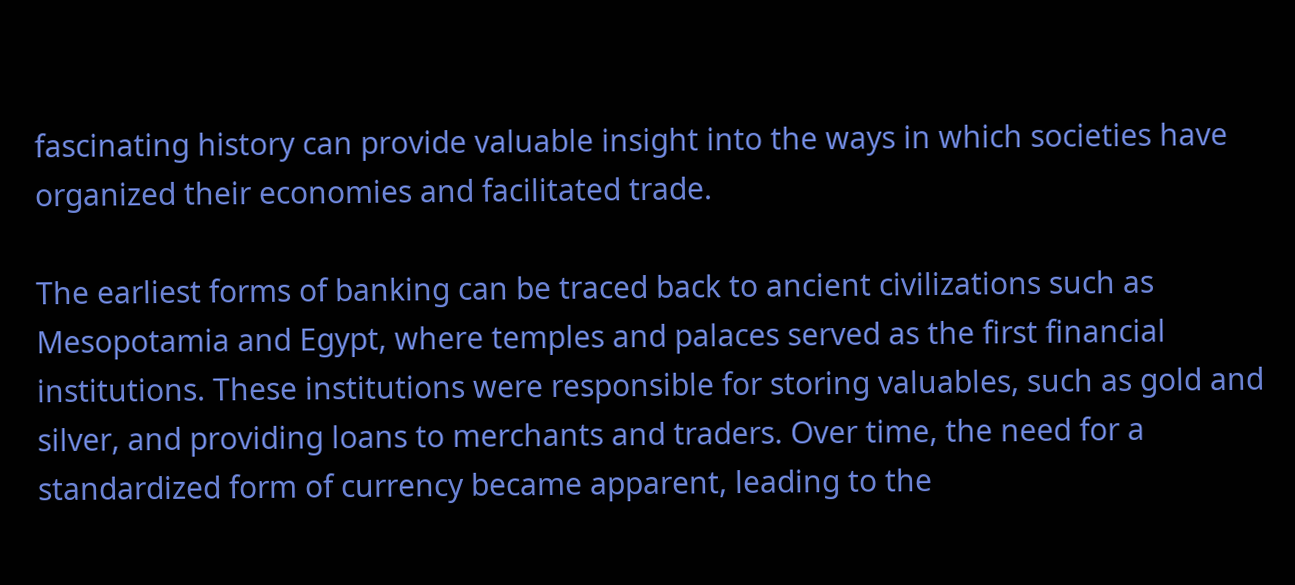fascinating history can provide valuable insight into the ways in which societies have organized their economies and facilitated trade.

The earliest forms of banking can be traced back to ancient civilizations such as Mesopotamia and Egypt, where temples and palaces served as the first financial institutions. These institutions were responsible for storing valuables, such as gold and silver, and providing loans to merchants and traders. Over time, the need for a standardized form of currency became apparent, leading to the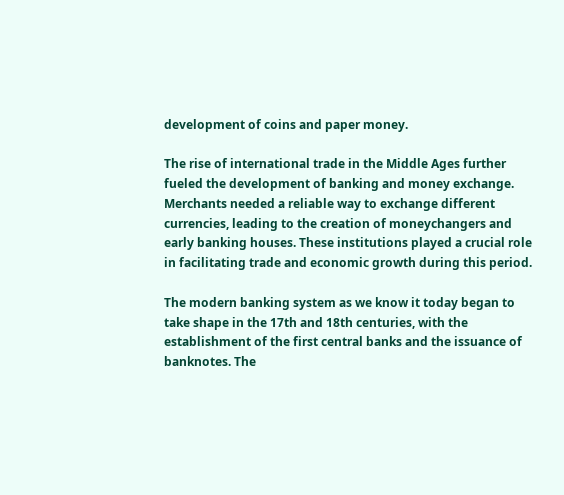development of coins and paper money.

The rise of international trade in the Middle Ages further fueled the development of banking and money exchange. Merchants needed a reliable way to exchange different currencies, leading to the creation of moneychangers and early banking houses. These institutions played a crucial role in facilitating trade and economic growth during this period.

The modern banking system as we know it today began to take shape in the 17th and 18th centuries, with the establishment of the first central banks and the issuance of banknotes. The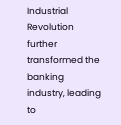Industrial Revolution further transformed the banking industry, leading to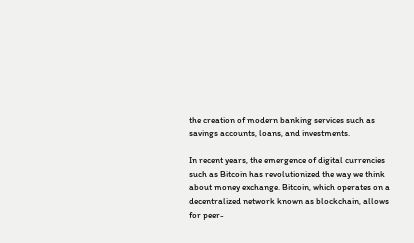the creation of modern banking services such as savings accounts, loans, and investments.

In recent years, the emergence of digital currencies such as Bitcoin has revolutionized the way we think about money exchange. Bitcoin, which operates on a decentralized network known as blockchain, allows for peer-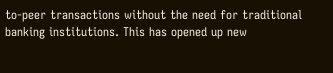to-peer transactions without the need for traditional banking institutions. This has opened up new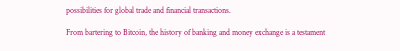possibilities for global trade and financial transactions.

From bartering to Bitcoin, the history of banking and money exchange is a testament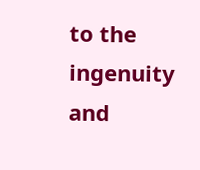to the ingenuity and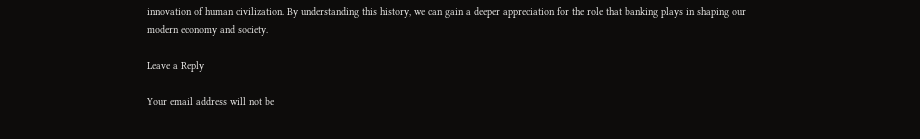innovation of human civilization. By understanding this history, we can gain a deeper appreciation for the role that banking plays in shaping our modern economy and society.

Leave a Reply

Your email address will not be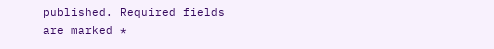published. Required fields are marked *